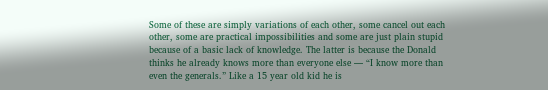Some of these are simply variations of each other, some cancel out each other, some are practical impossibilities and some are just plain stupid because of a basic lack of knowledge. The latter is because the Donald thinks he already knows more than everyone else — “I know more than even the generals.” Like a 15 year old kid he is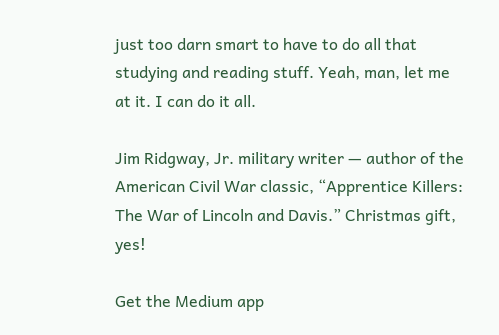just too darn smart to have to do all that studying and reading stuff. Yeah, man, let me at it. I can do it all.

Jim Ridgway, Jr. military writer — author of the American Civil War classic, “Apprentice Killers: The War of Lincoln and Davis.” Christmas gift, yes!

Get the Medium app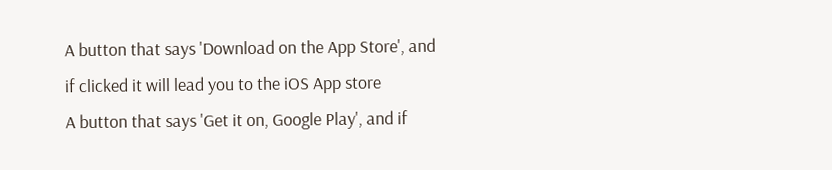A button that says 'Download on the App Store', and if clicked it will lead you to the iOS App store
A button that says 'Get it on, Google Play', and if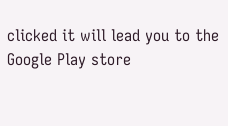clicked it will lead you to the Google Play store